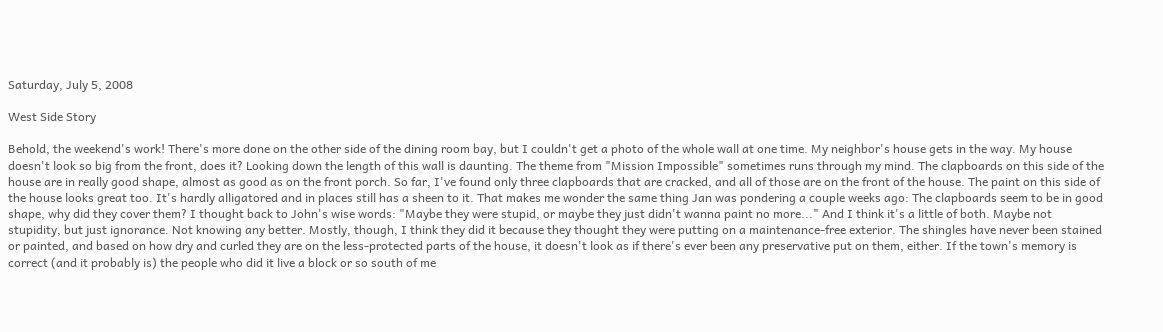Saturday, July 5, 2008

West Side Story

Behold, the weekend's work! There's more done on the other side of the dining room bay, but I couldn't get a photo of the whole wall at one time. My neighbor's house gets in the way. My house doesn't look so big from the front, does it? Looking down the length of this wall is daunting. The theme from "Mission Impossible" sometimes runs through my mind. The clapboards on this side of the house are in really good shape, almost as good as on the front porch. So far, I've found only three clapboards that are cracked, and all of those are on the front of the house. The paint on this side of the house looks great too. It's hardly alligatored and in places still has a sheen to it. That makes me wonder the same thing Jan was pondering a couple weeks ago: The clapboards seem to be in good shape, why did they cover them? I thought back to John's wise words: "Maybe they were stupid, or maybe they just didn't wanna paint no more..." And I think it's a little of both. Maybe not stupidity, but just ignorance. Not knowing any better. Mostly, though, I think they did it because they thought they were putting on a maintenance-free exterior. The shingles have never been stained or painted, and based on how dry and curled they are on the less-protected parts of the house, it doesn't look as if there's ever been any preservative put on them, either. If the town's memory is correct (and it probably is) the people who did it live a block or so south of me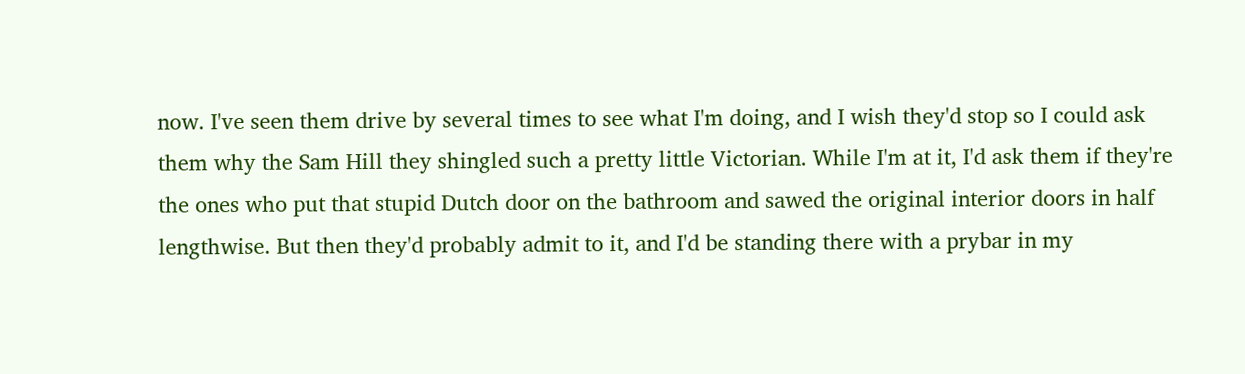now. I've seen them drive by several times to see what I'm doing, and I wish they'd stop so I could ask them why the Sam Hill they shingled such a pretty little Victorian. While I'm at it, I'd ask them if they're the ones who put that stupid Dutch door on the bathroom and sawed the original interior doors in half lengthwise. But then they'd probably admit to it, and I'd be standing there with a prybar in my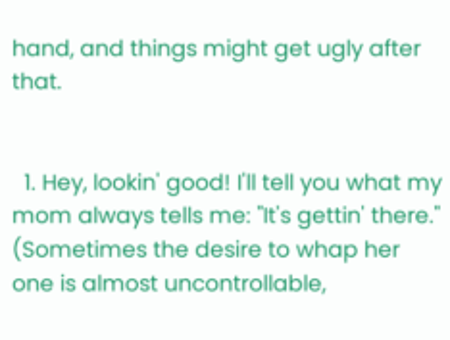hand, and things might get ugly after that.


  1. Hey, lookin' good! I'll tell you what my mom always tells me: "It's gettin' there." (Sometimes the desire to whap her one is almost uncontrollable,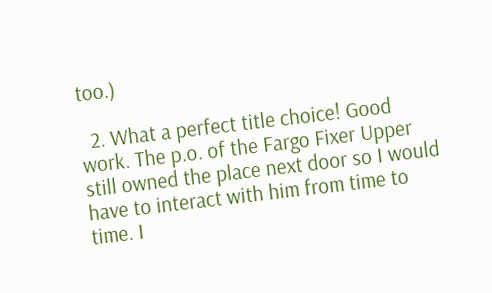too.)

  2. What a perfect title choice! Good work. The p.o. of the Fargo Fixer Upper still owned the place next door so I would have to interact with him from time to time. I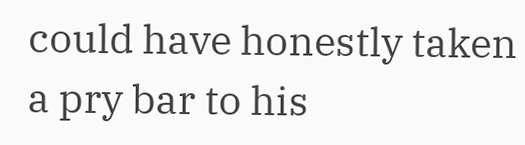could have honestly taken a pry bar to his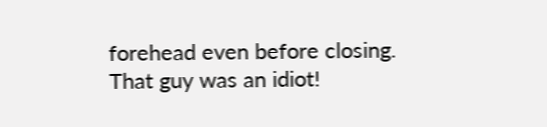forehead even before closing. That guy was an idiot!